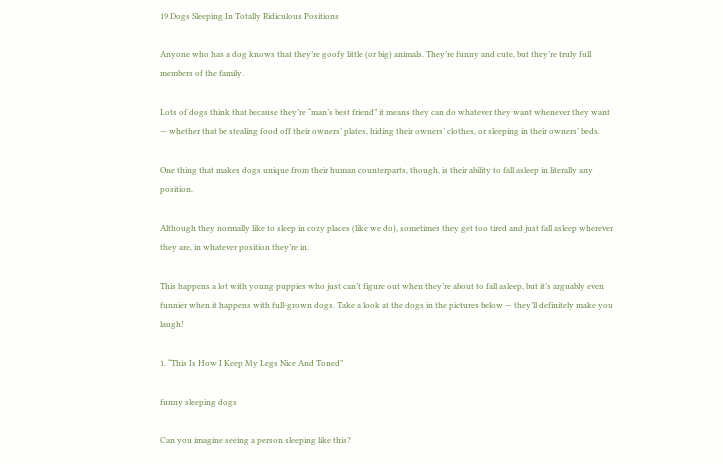19 Dogs Sleeping In Totally Ridiculous Positions

Anyone who has a dog knows that they’re goofy little (or big) animals. They’re funny and cute, but they’re truly full members of the family.

Lots of dogs think that because they’re “man’s best friend” it means they can do whatever they want whenever they want — whether that be stealing food off their owners’ plates, hiding their owners’ clothes, or sleeping in their owners’ beds.

One thing that makes dogs unique from their human counterparts, though, is their ability to fall asleep in literally any position.

Although they normally like to sleep in cozy places (like we do), sometimes they get too tired and just fall asleep wherever they are, in whatever position they’re in.

This happens a lot with young puppies who just can’t figure out when they’re about to fall asleep, but it’s arguably even funnier when it happens with full-grown dogs. Take a look at the dogs in the pictures below — they’ll definitely make you laugh!

1. “This Is How I Keep My Legs Nice And Toned”

funny sleeping dogs

Can you imagine seeing a person sleeping like this?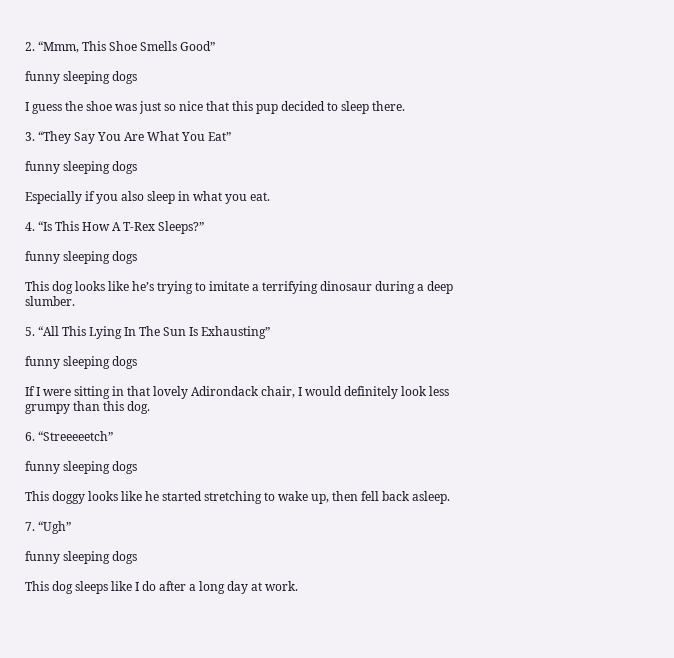2. “Mmm, This Shoe Smells Good”

funny sleeping dogs

I guess the shoe was just so nice that this pup decided to sleep there.

3. “They Say You Are What You Eat”

funny sleeping dogs

Especially if you also sleep in what you eat.

4. “Is This How A T-Rex Sleeps?”

funny sleeping dogs

This dog looks like he’s trying to imitate a terrifying dinosaur during a deep slumber.

5. “All This Lying In The Sun Is Exhausting”

funny sleeping dogs

If I were sitting in that lovely Adirondack chair, I would definitely look less grumpy than this dog.

6. “Streeeeetch”

funny sleeping dogs

This doggy looks like he started stretching to wake up, then fell back asleep.

7. “Ugh”

funny sleeping dogs

This dog sleeps like I do after a long day at work.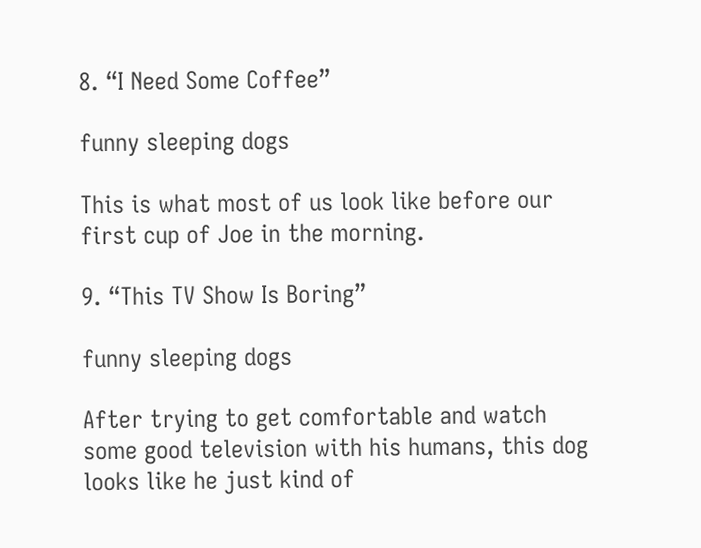8. “I Need Some Coffee”

funny sleeping dogs

This is what most of us look like before our first cup of Joe in the morning.

9. “This TV Show Is Boring”

funny sleeping dogs

After trying to get comfortable and watch some good television with his humans, this dog looks like he just kind of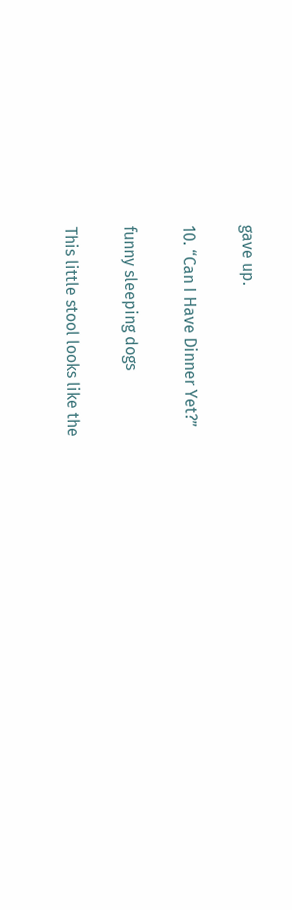gave up.

10. “Can I Have Dinner Yet?”

funny sleeping dogs

This little stool looks like the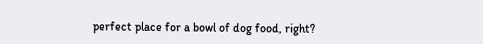perfect place for a bowl of dog food, right?